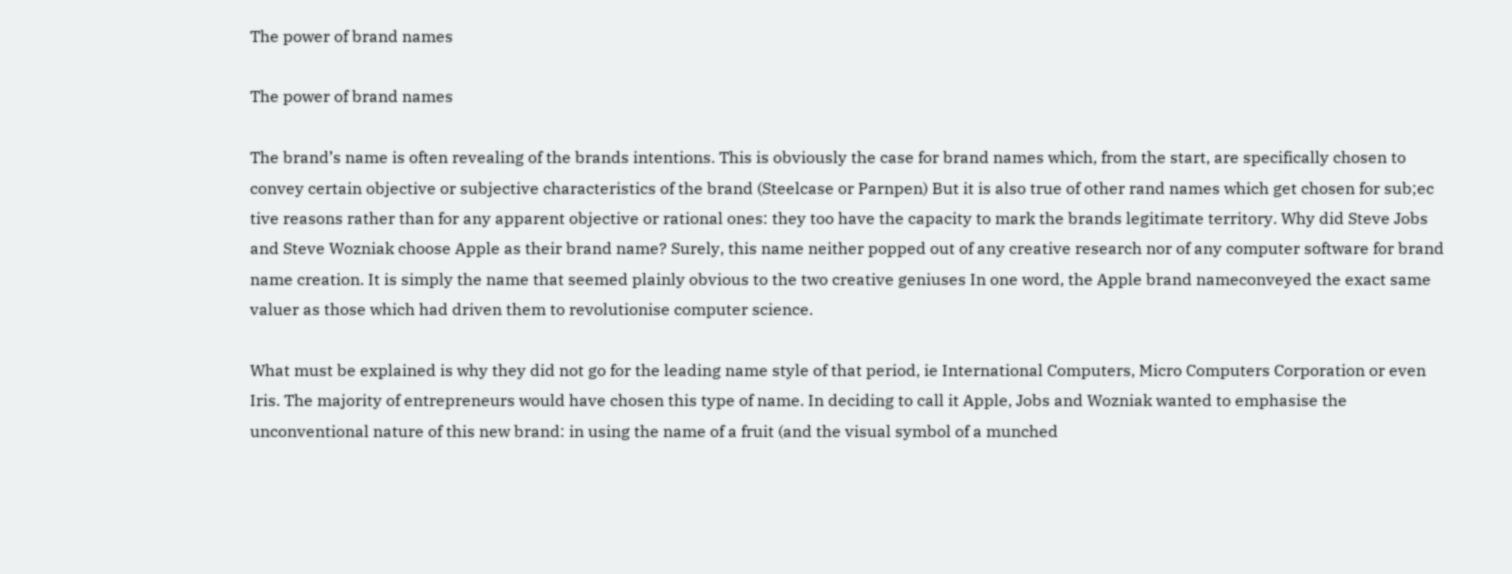The power of brand names

The power of brand names

The brand’s name is often revealing of the brands intentions. This is obviously the case for brand names which, from the start, are specifically chosen to convey certain objective or subjective characteristics of the brand (Steelcase or Parnpen) But it is also true of other rand names which get chosen for sub;ec tive reasons rather than for any apparent objective or rational ones: they too have the capacity to mark the brands legitimate territory. Why did Steve Jobs and Steve Wozniak choose Apple as their brand name? Surely, this name neither popped out of any creative research nor of any computer software for brand name creation. It is simply the name that seemed plainly obvious to the two creative geniuses In one word, the Apple brand nameconveyed the exact same valuer as those which had driven them to revolutionise computer science.

What must be explained is why they did not go for the leading name style of that period, ie International Computers, Micro Computers Corporation or even Iris. The majority of entrepreneurs would have chosen this type of name. In deciding to call it Apple, Jobs and Wozniak wanted to emphasise the unconventional nature of this new brand: in using the name of a fruit (and the visual symbol of a munched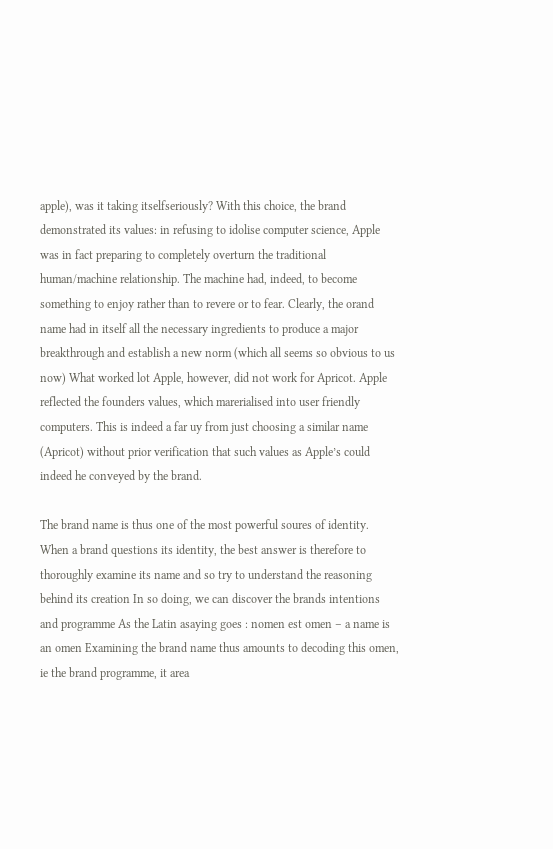apple), was it taking itselfseriously? With this choice, the brand demonstrated its values: in refusing to idolise computer science, Apple was in fact preparing to completely overturn the traditional human/machine relationship. The machine had, indeed, to become something to enjoy rather than to revere or to fear. Clearly, the orand name had in itself all the necessary ingredients to produce a major breakthrough and establish a new norm (which all seems so obvious to us now) What worked lot Apple, however, did not work for Apricot. Apple reflected the founders values, which marerialised into user friendly computers. This is indeed a far uy from just choosing a similar name (Apricot) without prior verification that such values as Apple’s could indeed he conveyed by the brand.

The brand name is thus one of the most powerful soures of identity. When a brand questions its identity, the best answer is therefore to thoroughly examine its name and so try to understand the reasoning behind its creation In so doing, we can discover the brands intentions and programme As the Latin asaying goes : nomen est omen – a name is an omen Examining the brand name thus amounts to decoding this omen, ie the brand programme, it area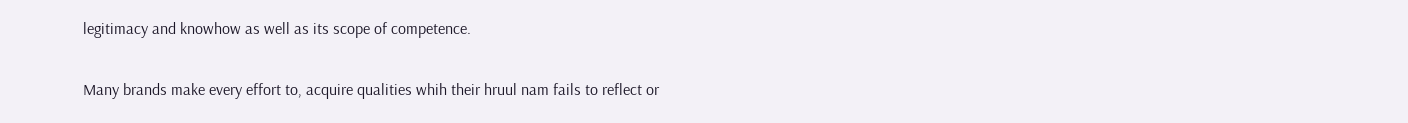legitimacy and knowhow as well as its scope of competence.

Many brands make every effort to, acquire qualities whih their hruul nam fails to reflect or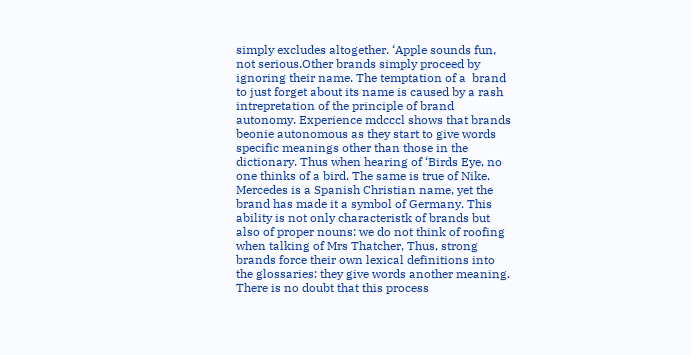simply excludes altogether. ‘Apple sounds fun, not serious.Other brands simply proceed by ignoring their name. The temptation of a  brand to just forget about its name is caused by a rash intrepretation of the principle of brand autonomy. Experience mdcccl shows that brands beonie autonomous as they start to give words specific meanings other than those in the dictionary. Thus when hearing of ‘Birds Eye, no one thinks of a bird. The same is true of Nike. Mercedes is a Spanish Christian name, yet the brand has made it a symbol of Germany. This ability is not only characteristk of brands but also of proper nouns: we do not think of roofing when talking of Mrs Thatcher, Thus, strong brands force their own lexical definitions into the glossaries: they give words another meaning. There is no doubt that this process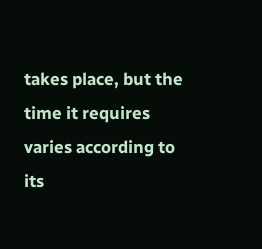takes place, but the time it requires varies according to its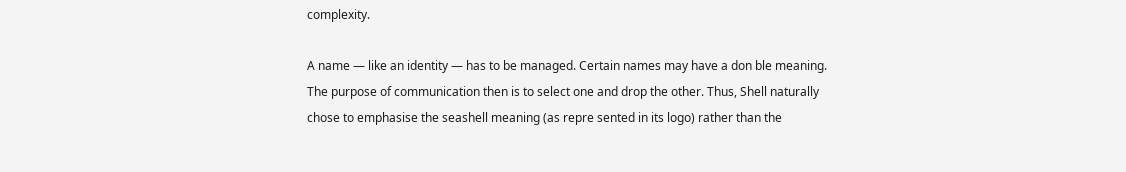complexity.

A name — like an identity — has to be managed. Certain names may have a don ble meaning. The purpose of communication then is to select one and drop the other. Thus, Shell naturally chose to emphasise the seashell meaning (as repre sented in its logo) rather than the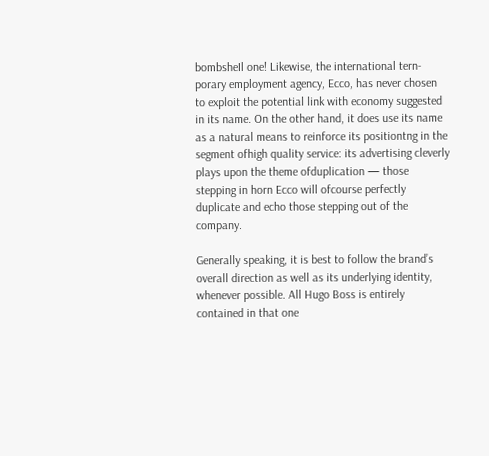bombsheIl one! Likewise, the international tern- porary employment agency, Ecco, has never chosen to exploit the potential link with economy suggested in its name. On the other hand, it does use its name as a natural means to reinforce its positiontng in the segment ofhigh quality service: its advertising cleverly plays upon the theme ofduplication — those stepping in horn Ecco will ofcourse perfectly duplicate and echo those stepping out of the company.

Generally speaking, it is best to follow the brand’s overall direction as well as its underlying identity, whenever possible. All Hugo Boss is entirely contained in that one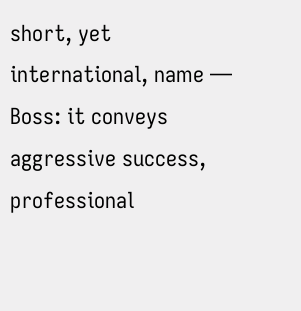short, yet international, name — Boss: it conveys aggressive success, professional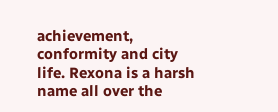achievement, conformity and city life. Rexona is a harsh name all over the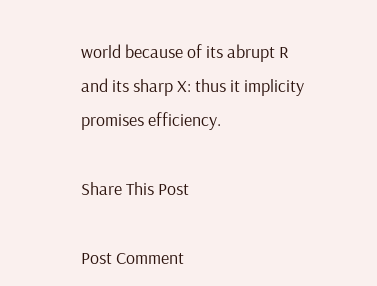world because of its abrupt R and its sharp X: thus it implicity promises efficiency.

Share This Post

Post Comment